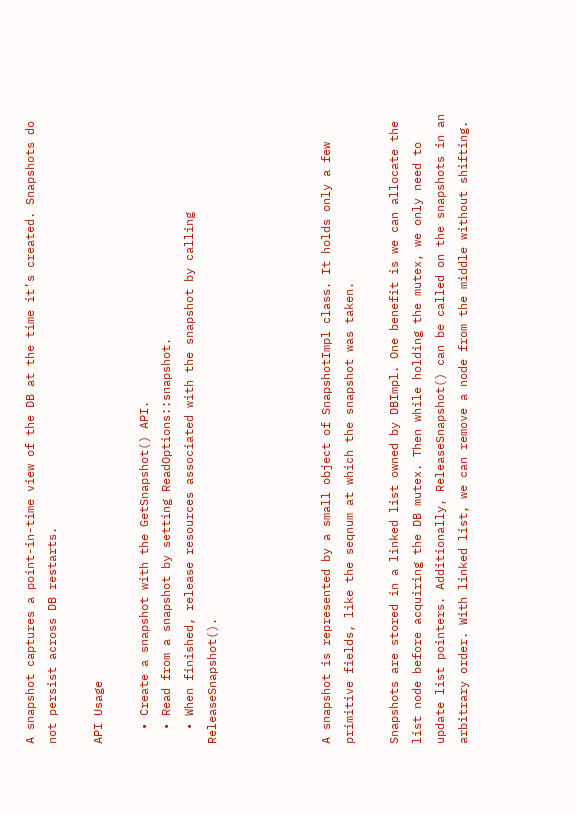A snapshot captures a point-in-time view of the DB at the time it’s created. Snapshots do not persist across DB restarts.

API Usage

  • Create a snapshot with the GetSnapshot() API.
  • Read from a snapshot by setting ReadOptions::snapshot.
  • When finished, release resources associated with the snapshot by calling ReleaseSnapshot().




A snapshot is represented by a small object of SnapshotImpl class. It holds only a few primitive fields, like the seqnum at which the snapshot was taken.

Snapshots are stored in a linked list owned by DBImpl. One benefit is we can allocate the list node before acquiring the DB mutex. Then while holding the mutex, we only need to update list pointers. Additionally, ReleaseSnapshot() can be called on the snapshots in an arbitrary order. With linked list, we can remove a node from the middle without shifting.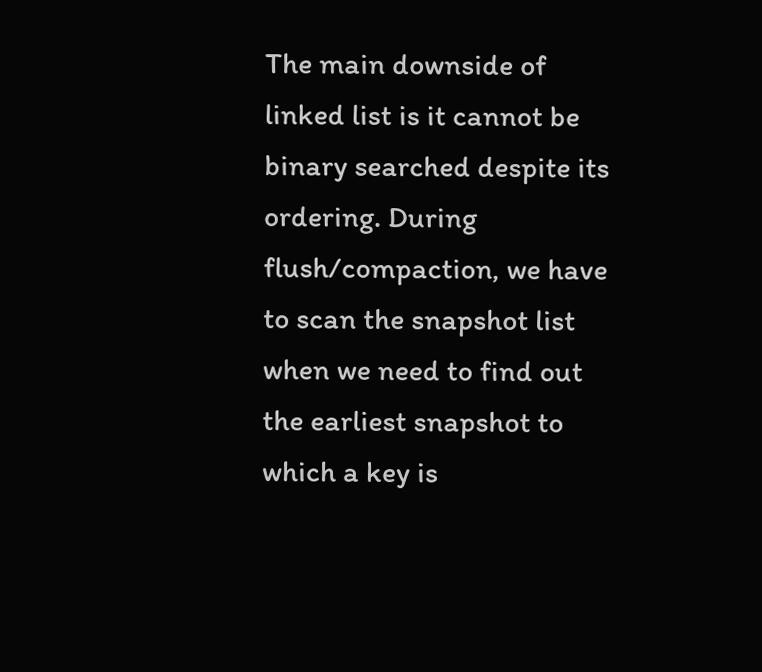The main downside of linked list is it cannot be binary searched despite its ordering. During flush/compaction, we have to scan the snapshot list when we need to find out the earliest snapshot to which a key is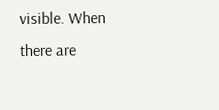visible. When there are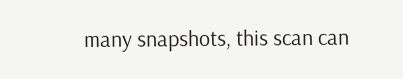many snapshots, this scan can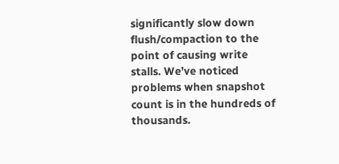significantly slow down flush/compaction to the point of causing write stalls. We’ve noticed problems when snapshot count is in the hundreds of thousands.